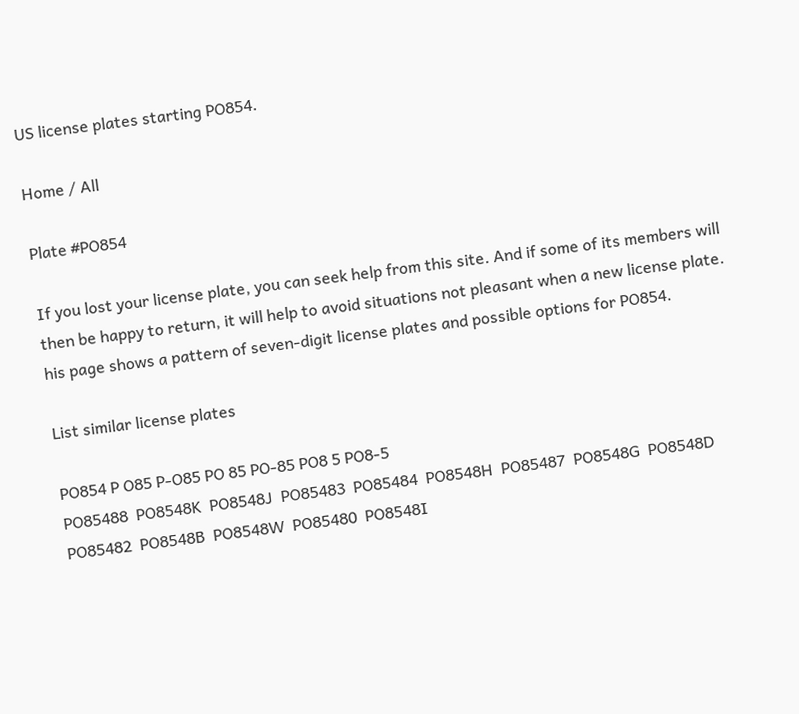US license plates starting PO854.

Home / All

Plate #PO854

If you lost your license plate, you can seek help from this site. And if some of its members will then be happy to return, it will help to avoid situations not pleasant when a new license plate. his page shows a pattern of seven-digit license plates and possible options for PO854.

List similar license plates

PO854 P O85 P-O85 PO 85 PO-85 PO8 5 PO8-5
PO85488  PO8548K  PO8548J  PO85483  PO85484  PO8548H  PO85487  PO8548G  PO8548D  PO85482  PO8548B  PO8548W  PO85480  PO8548I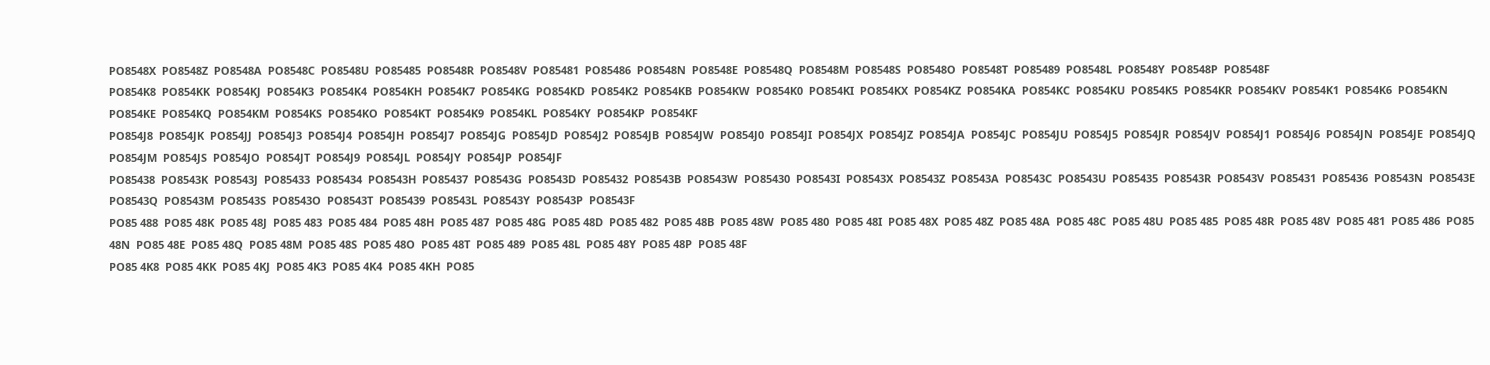PO8548X  PO8548Z  PO8548A  PO8548C  PO8548U  PO85485  PO8548R  PO8548V  PO85481  PO85486  PO8548N  PO8548E  PO8548Q  PO8548M  PO8548S  PO8548O  PO8548T  PO85489  PO8548L  PO8548Y  PO8548P  PO8548F
PO854K8  PO854KK  PO854KJ  PO854K3  PO854K4  PO854KH  PO854K7  PO854KG  PO854KD  PO854K2  PO854KB  PO854KW  PO854K0  PO854KI  PO854KX  PO854KZ  PO854KA  PO854KC  PO854KU  PO854K5  PO854KR  PO854KV  PO854K1  PO854K6  PO854KN  PO854KE  PO854KQ  PO854KM  PO854KS  PO854KO  PO854KT  PO854K9  PO854KL  PO854KY  PO854KP  PO854KF
PO854J8  PO854JK  PO854JJ  PO854J3  PO854J4  PO854JH  PO854J7  PO854JG  PO854JD  PO854J2  PO854JB  PO854JW  PO854J0  PO854JI  PO854JX  PO854JZ  PO854JA  PO854JC  PO854JU  PO854J5  PO854JR  PO854JV  PO854J1  PO854J6  PO854JN  PO854JE  PO854JQ  PO854JM  PO854JS  PO854JO  PO854JT  PO854J9  PO854JL  PO854JY  PO854JP  PO854JF
PO85438  PO8543K  PO8543J  PO85433  PO85434  PO8543H  PO85437  PO8543G  PO8543D  PO85432  PO8543B  PO8543W  PO85430  PO8543I  PO8543X  PO8543Z  PO8543A  PO8543C  PO8543U  PO85435  PO8543R  PO8543V  PO85431  PO85436  PO8543N  PO8543E  PO8543Q  PO8543M  PO8543S  PO8543O  PO8543T  PO85439  PO8543L  PO8543Y  PO8543P  PO8543F
PO85 488  PO85 48K  PO85 48J  PO85 483  PO85 484  PO85 48H  PO85 487  PO85 48G  PO85 48D  PO85 482  PO85 48B  PO85 48W  PO85 480  PO85 48I  PO85 48X  PO85 48Z  PO85 48A  PO85 48C  PO85 48U  PO85 485  PO85 48R  PO85 48V  PO85 481  PO85 486  PO85 48N  PO85 48E  PO85 48Q  PO85 48M  PO85 48S  PO85 48O  PO85 48T  PO85 489  PO85 48L  PO85 48Y  PO85 48P  PO85 48F
PO85 4K8  PO85 4KK  PO85 4KJ  PO85 4K3  PO85 4K4  PO85 4KH  PO85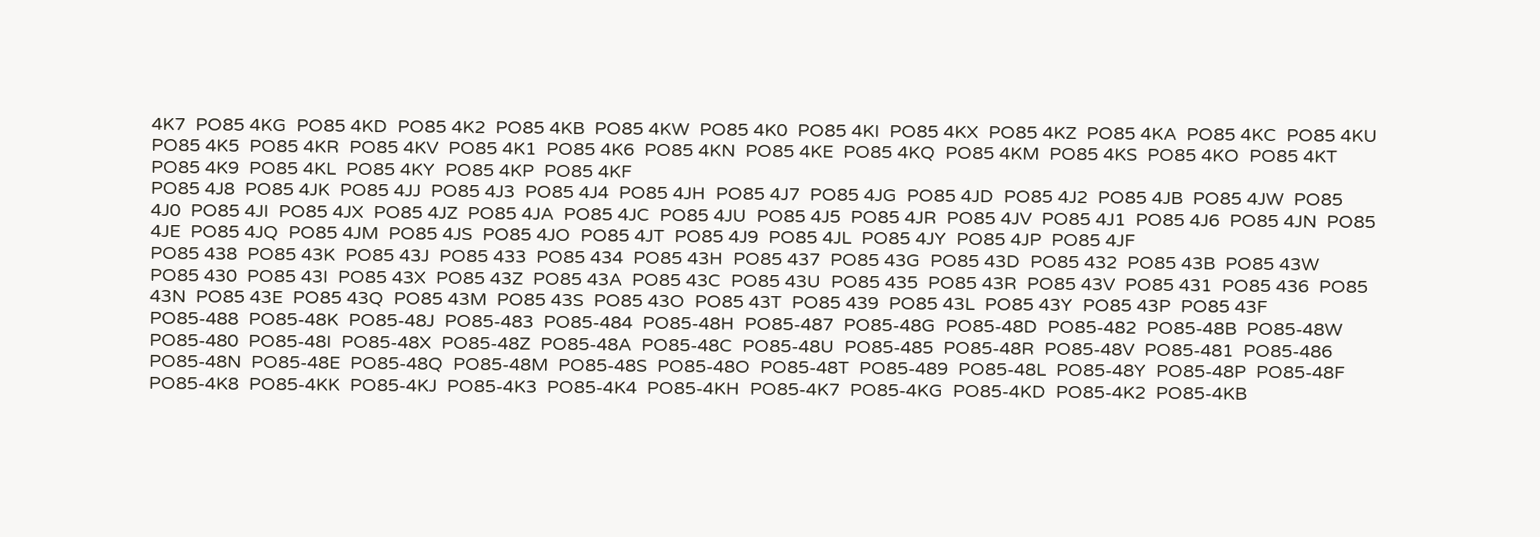4K7  PO85 4KG  PO85 4KD  PO85 4K2  PO85 4KB  PO85 4KW  PO85 4K0  PO85 4KI  PO85 4KX  PO85 4KZ  PO85 4KA  PO85 4KC  PO85 4KU  PO85 4K5  PO85 4KR  PO85 4KV  PO85 4K1  PO85 4K6  PO85 4KN  PO85 4KE  PO85 4KQ  PO85 4KM  PO85 4KS  PO85 4KO  PO85 4KT  PO85 4K9  PO85 4KL  PO85 4KY  PO85 4KP  PO85 4KF
PO85 4J8  PO85 4JK  PO85 4JJ  PO85 4J3  PO85 4J4  PO85 4JH  PO85 4J7  PO85 4JG  PO85 4JD  PO85 4J2  PO85 4JB  PO85 4JW  PO85 4J0  PO85 4JI  PO85 4JX  PO85 4JZ  PO85 4JA  PO85 4JC  PO85 4JU  PO85 4J5  PO85 4JR  PO85 4JV  PO85 4J1  PO85 4J6  PO85 4JN  PO85 4JE  PO85 4JQ  PO85 4JM  PO85 4JS  PO85 4JO  PO85 4JT  PO85 4J9  PO85 4JL  PO85 4JY  PO85 4JP  PO85 4JF
PO85 438  PO85 43K  PO85 43J  PO85 433  PO85 434  PO85 43H  PO85 437  PO85 43G  PO85 43D  PO85 432  PO85 43B  PO85 43W  PO85 430  PO85 43I  PO85 43X  PO85 43Z  PO85 43A  PO85 43C  PO85 43U  PO85 435  PO85 43R  PO85 43V  PO85 431  PO85 436  PO85 43N  PO85 43E  PO85 43Q  PO85 43M  PO85 43S  PO85 43O  PO85 43T  PO85 439  PO85 43L  PO85 43Y  PO85 43P  PO85 43F
PO85-488  PO85-48K  PO85-48J  PO85-483  PO85-484  PO85-48H  PO85-487  PO85-48G  PO85-48D  PO85-482  PO85-48B  PO85-48W  PO85-480  PO85-48I  PO85-48X  PO85-48Z  PO85-48A  PO85-48C  PO85-48U  PO85-485  PO85-48R  PO85-48V  PO85-481  PO85-486  PO85-48N  PO85-48E  PO85-48Q  PO85-48M  PO85-48S  PO85-48O  PO85-48T  PO85-489  PO85-48L  PO85-48Y  PO85-48P  PO85-48F
PO85-4K8  PO85-4KK  PO85-4KJ  PO85-4K3  PO85-4K4  PO85-4KH  PO85-4K7  PO85-4KG  PO85-4KD  PO85-4K2  PO85-4KB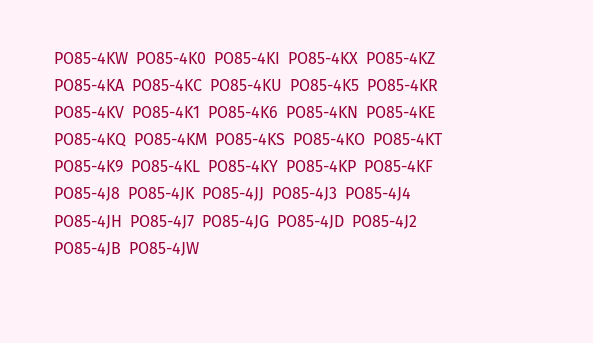PO85-4KW  PO85-4K0  PO85-4KI  PO85-4KX  PO85-4KZ  PO85-4KA  PO85-4KC  PO85-4KU  PO85-4K5  PO85-4KR  PO85-4KV  PO85-4K1  PO85-4K6  PO85-4KN  PO85-4KE  PO85-4KQ  PO85-4KM  PO85-4KS  PO85-4KO  PO85-4KT  PO85-4K9  PO85-4KL  PO85-4KY  PO85-4KP  PO85-4KF
PO85-4J8  PO85-4JK  PO85-4JJ  PO85-4J3  PO85-4J4  PO85-4JH  PO85-4J7  PO85-4JG  PO85-4JD  PO85-4J2  PO85-4JB  PO85-4JW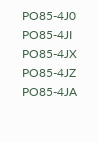PO85-4J0  PO85-4JI  PO85-4JX  PO85-4JZ  PO85-4JA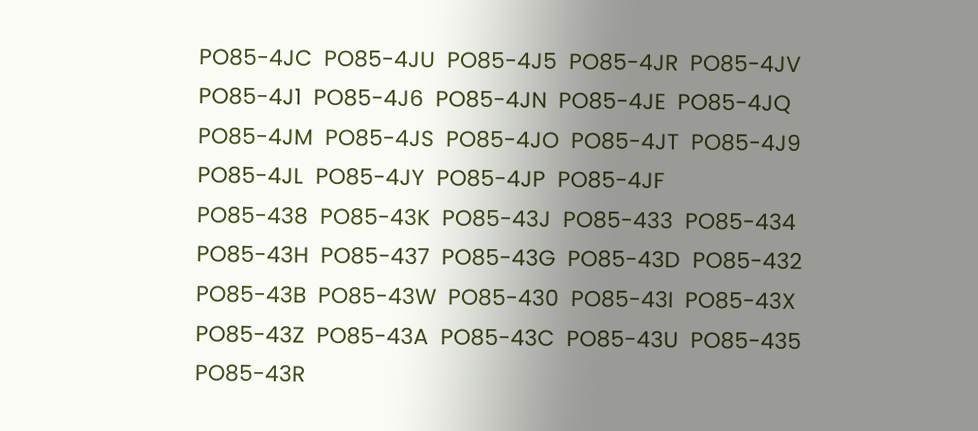PO85-4JC  PO85-4JU  PO85-4J5  PO85-4JR  PO85-4JV  PO85-4J1  PO85-4J6  PO85-4JN  PO85-4JE  PO85-4JQ  PO85-4JM  PO85-4JS  PO85-4JO  PO85-4JT  PO85-4J9  PO85-4JL  PO85-4JY  PO85-4JP  PO85-4JF
PO85-438  PO85-43K  PO85-43J  PO85-433  PO85-434  PO85-43H  PO85-437  PO85-43G  PO85-43D  PO85-432  PO85-43B  PO85-43W  PO85-430  PO85-43I  PO85-43X  PO85-43Z  PO85-43A  PO85-43C  PO85-43U  PO85-435  PO85-43R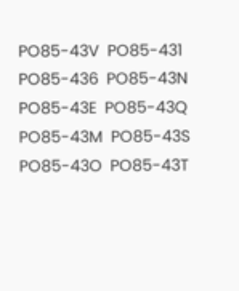PO85-43V  PO85-431  PO85-436  PO85-43N  PO85-43E  PO85-43Q  PO85-43M  PO85-43S  PO85-43O  PO85-43T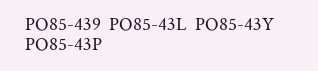PO85-439  PO85-43L  PO85-43Y  PO85-43P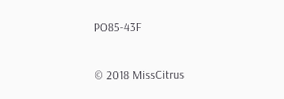PO85-43F

© 2018 MissCitrus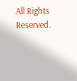All Rights Reserved.